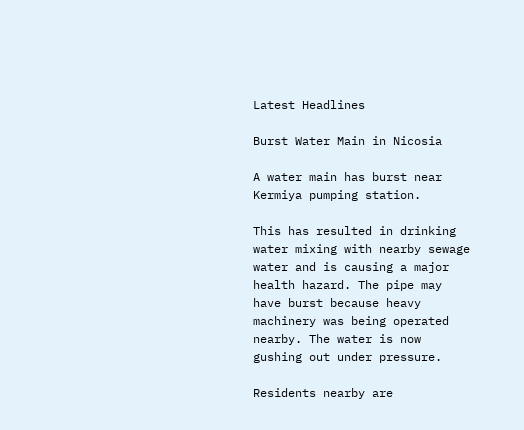Latest Headlines

Burst Water Main in Nicosia

A water main has burst near Kermiya pumping station.

This has resulted in drinking water mixing with nearby sewage water and is causing a major health hazard. The pipe may have burst because heavy machinery was being operated nearby. The water is now gushing out under pressure.

Residents nearby are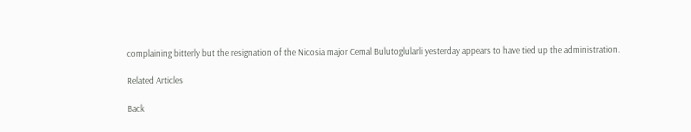complaining bitterly but the resignation of the Nicosia major Cemal Bulutoglularli yesterday appears to have tied up the administration.

Related Articles

Back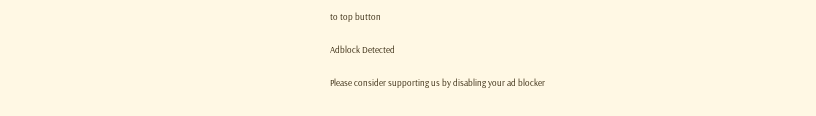to top button

Adblock Detected

Please consider supporting us by disabling your ad blocker